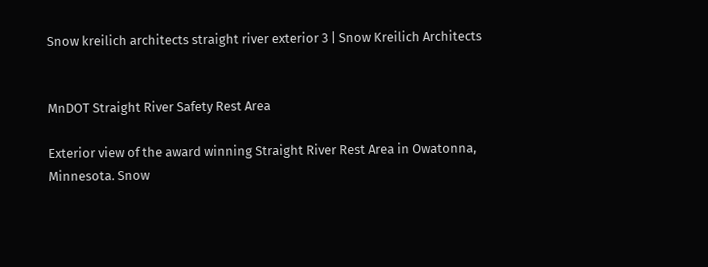Snow kreilich architects straight river exterior 3 | Snow Kreilich Architects


MnDOT Straight River Safety Rest Area

Exterior view of the award winning Straight River Rest Area in Owatonna, Minnesota. Snow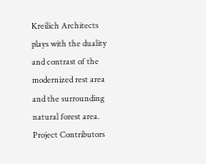Kreilich Architects plays with the duality and contrast of the modernized rest area and the surrounding natural forest area.
Project Contributors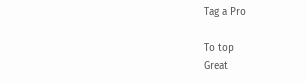Tag a Pro

To top
Great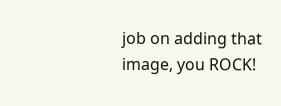job on adding that image, you ROCK!